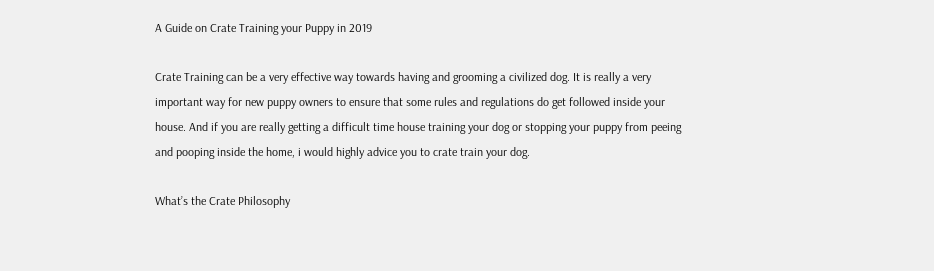A Guide on Crate Training your Puppy in 2019

Crate Training can be a very effective way towards having and grooming a civilized dog. It is really a very important way for new puppy owners to ensure that some rules and regulations do get followed inside your house. And if you are really getting a difficult time house training your dog or stopping your puppy from peeing and pooping inside the home, i would highly advice you to crate train your dog.

What’s the Crate Philosophy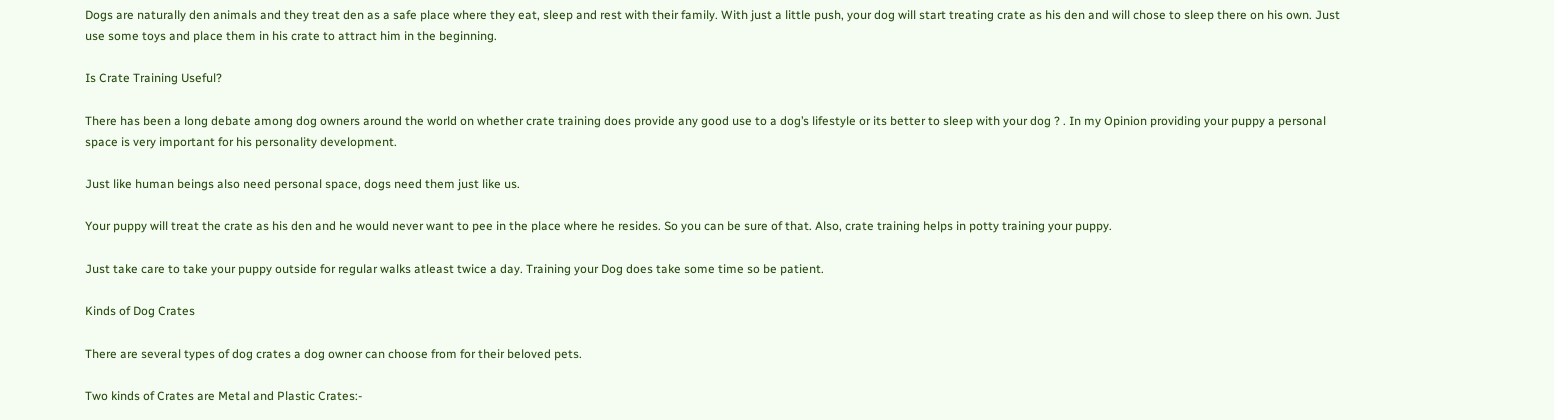Dogs are naturally den animals and they treat den as a safe place where they eat, sleep and rest with their family. With just a little push, your dog will start treating crate as his den and will chose to sleep there on his own. Just use some toys and place them in his crate to attract him in the beginning.

Is Crate Training Useful?

There has been a long debate among dog owners around the world on whether crate training does provide any good use to a dog’s lifestyle or its better to sleep with your dog ? . In my Opinion providing your puppy a personal space is very important for his personality development.

Just like human beings also need personal space, dogs need them just like us.

Your puppy will treat the crate as his den and he would never want to pee in the place where he resides. So you can be sure of that. Also, crate training helps in potty training your puppy.

Just take care to take your puppy outside for regular walks atleast twice a day. Training your Dog does take some time so be patient.

Kinds of Dog Crates

There are several types of dog crates a dog owner can choose from for their beloved pets.

Two kinds of Crates are Metal and Plastic Crates:-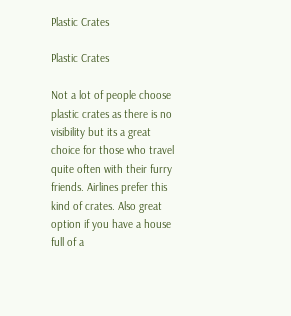Plastic Crates

Plastic Crates

Not a lot of people choose plastic crates as there is no visibility but its a great choice for those who travel quite often with their furry friends. Airlines prefer this kind of crates. Also great option if you have a house full of a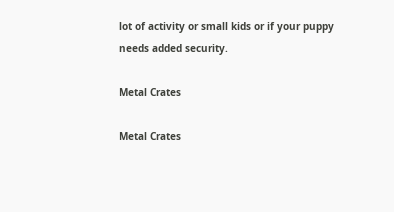lot of activity or small kids or if your puppy needs added security.

Metal Crates

Metal Crates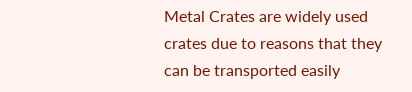Metal Crates are widely used crates due to reasons that they can be transported easily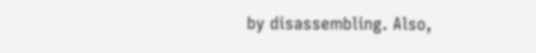by disassembling. Also,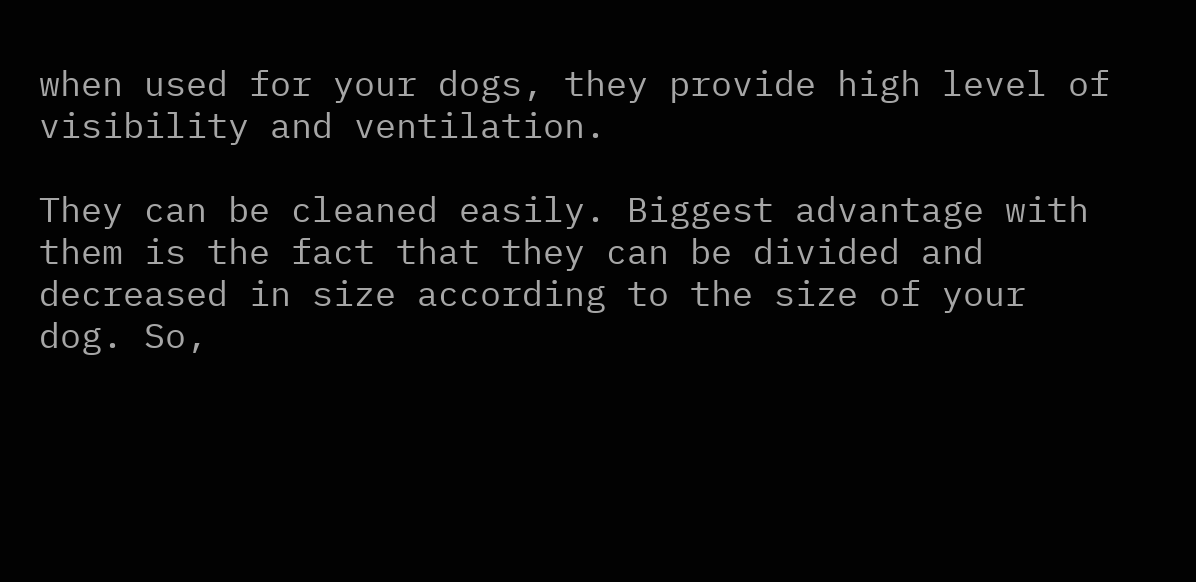when used for your dogs, they provide high level of visibility and ventilation.

They can be cleaned easily. Biggest advantage with them is the fact that they can be divided and decreased in size according to the size of your dog. So,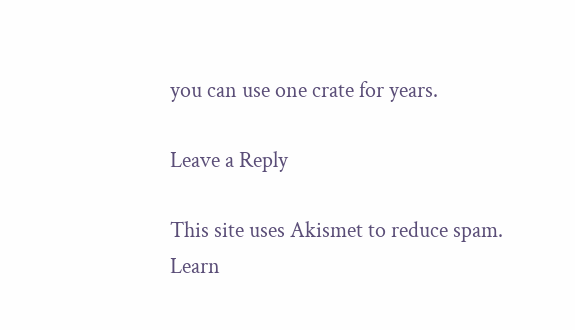you can use one crate for years.

Leave a Reply

This site uses Akismet to reduce spam. Learn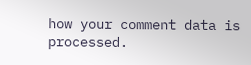how your comment data is processed.